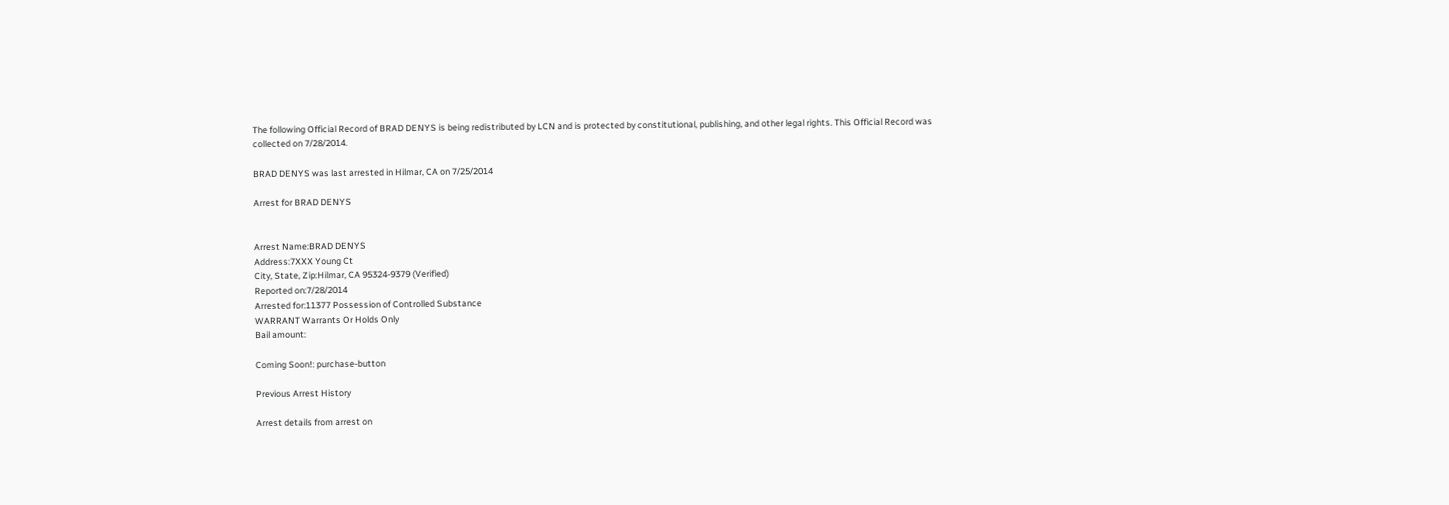The following Official Record of BRAD DENYS is being redistributed by LCN and is protected by constitutional, publishing, and other legal rights. This Official Record was collected on 7/28/2014.

BRAD DENYS was last arrested in Hilmar, CA on 7/25/2014

Arrest for BRAD DENYS


Arrest Name:BRAD DENYS
Address:7XXX Young Ct
City, State, Zip:Hilmar, CA 95324-9379 (Verified)
Reported on:7/28/2014
Arrested for:11377 Possession of Controlled Substance
WARRANT Warrants Or Holds Only
Bail amount:

Coming Soon!: purchase-button

Previous Arrest History

Arrest details from arrest on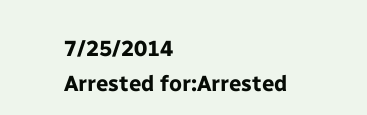7/25/2014
Arrested for:Arrested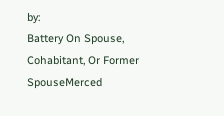by:
Battery On Spouse, Cohabitant, Or Former SpouseMerced